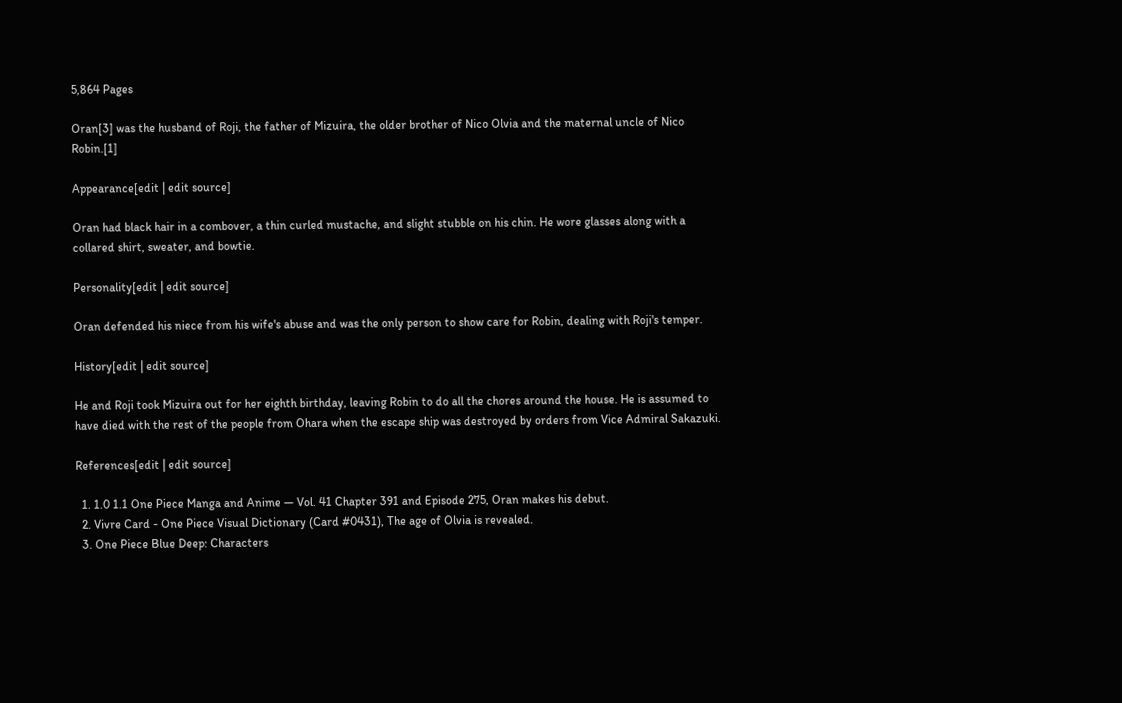5,864 Pages

Oran[3] was the husband of Roji, the father of Mizuira, the older brother of Nico Olvia and the maternal uncle of Nico Robin.[1]

Appearance[edit | edit source]

Oran had black hair in a combover, a thin curled mustache, and slight stubble on his chin. He wore glasses along with a collared shirt, sweater, and bowtie.

Personality[edit | edit source]

Oran defended his niece from his wife's abuse and was the only person to show care for Robin, dealing with Roji's temper.

History[edit | edit source]

He and Roji took Mizuira out for her eighth birthday, leaving Robin to do all the chores around the house. He is assumed to have died with the rest of the people from Ohara when the escape ship was destroyed by orders from Vice Admiral Sakazuki.

References[edit | edit source]

  1. 1.0 1.1 One Piece Manga and Anime — Vol. 41 Chapter 391 and Episode 275, Oran makes his debut.
  2. Vivre Card - One Piece Visual Dictionary (Card #0431), The age of Olvia is revealed.
  3. One Piece Blue Deep: Characters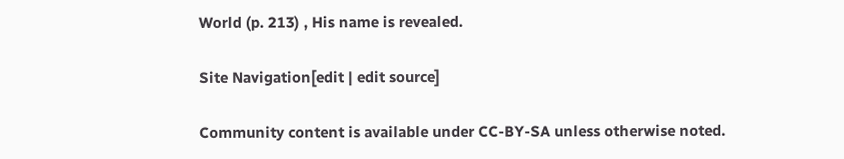World (p. 213) , His name is revealed.

Site Navigation[edit | edit source]

Community content is available under CC-BY-SA unless otherwise noted.